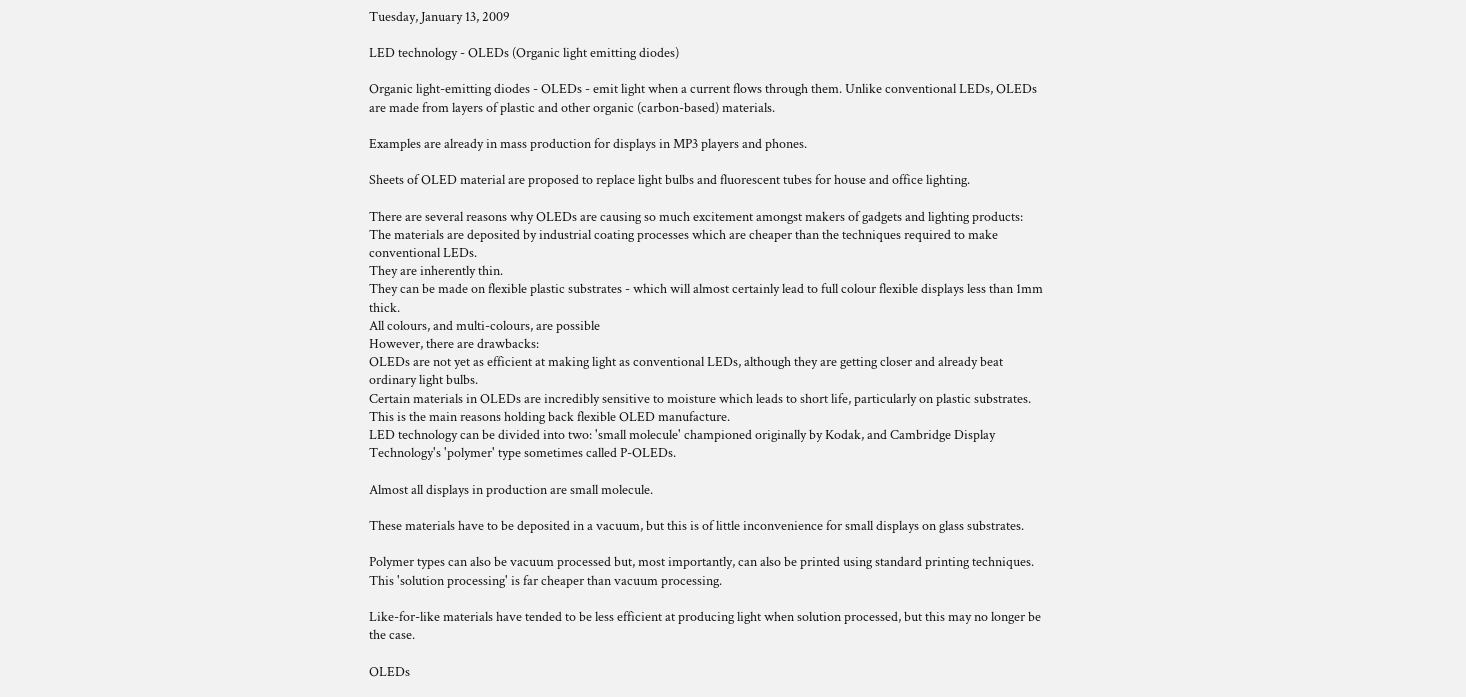Tuesday, January 13, 2009

LED technology - OLEDs (Organic light emitting diodes)

Organic light-emitting diodes - OLEDs - emit light when a current flows through them. Unlike conventional LEDs, OLEDs are made from layers of plastic and other organic (carbon-based) materials.

Examples are already in mass production for displays in MP3 players and phones.

Sheets of OLED material are proposed to replace light bulbs and fluorescent tubes for house and office lighting.

There are several reasons why OLEDs are causing so much excitement amongst makers of gadgets and lighting products:
The materials are deposited by industrial coating processes which are cheaper than the techniques required to make conventional LEDs.
They are inherently thin.
They can be made on flexible plastic substrates - which will almost certainly lead to full colour flexible displays less than 1mm thick.
All colours, and multi-colours, are possible
However, there are drawbacks:
OLEDs are not yet as efficient at making light as conventional LEDs, although they are getting closer and already beat ordinary light bulbs.
Certain materials in OLEDs are incredibly sensitive to moisture which leads to short life, particularly on plastic substrates. This is the main reasons holding back flexible OLED manufacture.
LED technology can be divided into two: 'small molecule' championed originally by Kodak, and Cambridge Display Technology's 'polymer' type sometimes called P-OLEDs.

Almost all displays in production are small molecule.

These materials have to be deposited in a vacuum, but this is of little inconvenience for small displays on glass substrates.

Polymer types can also be vacuum processed but, most importantly, can also be printed using standard printing techniques. This 'solution processing' is far cheaper than vacuum processing.

Like-for-like materials have tended to be less efficient at producing light when solution processed, but this may no longer be the case.

OLEDs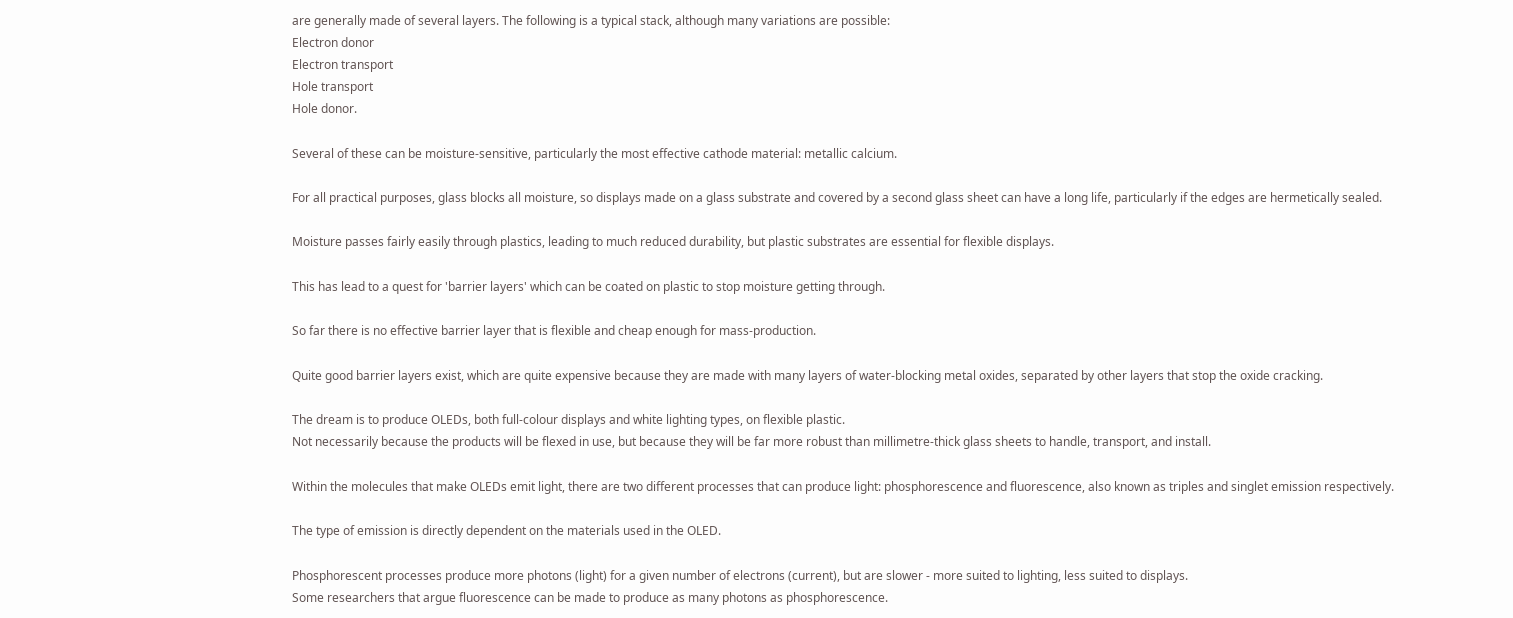are generally made of several layers. The following is a typical stack, although many variations are possible:
Electron donor
Electron transport
Hole transport
Hole donor.

Several of these can be moisture-sensitive, particularly the most effective cathode material: metallic calcium.

For all practical purposes, glass blocks all moisture, so displays made on a glass substrate and covered by a second glass sheet can have a long life, particularly if the edges are hermetically sealed.

Moisture passes fairly easily through plastics, leading to much reduced durability, but plastic substrates are essential for flexible displays.

This has lead to a quest for 'barrier layers' which can be coated on plastic to stop moisture getting through.

So far there is no effective barrier layer that is flexible and cheap enough for mass-production.

Quite good barrier layers exist, which are quite expensive because they are made with many layers of water-blocking metal oxides, separated by other layers that stop the oxide cracking.

The dream is to produce OLEDs, both full-colour displays and white lighting types, on flexible plastic.
Not necessarily because the products will be flexed in use, but because they will be far more robust than millimetre-thick glass sheets to handle, transport, and install.

Within the molecules that make OLEDs emit light, there are two different processes that can produce light: phosphorescence and fluorescence, also known as triples and singlet emission respectively.

The type of emission is directly dependent on the materials used in the OLED.

Phosphorescent processes produce more photons (light) for a given number of electrons (current), but are slower - more suited to lighting, less suited to displays.
Some researchers that argue fluorescence can be made to produce as many photons as phosphorescence.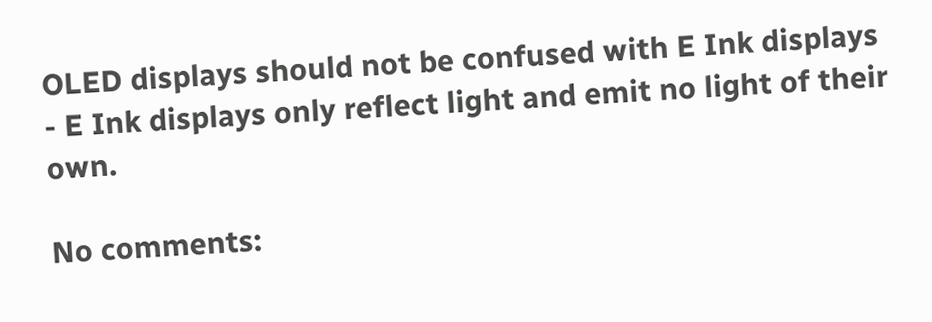OLED displays should not be confused with E Ink displays - E Ink displays only reflect light and emit no light of their own.

No comments: